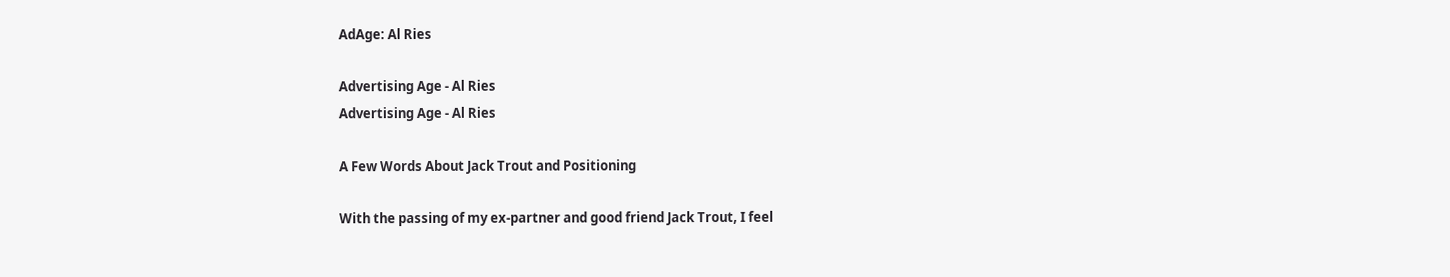AdAge: Al Ries

Advertising Age - Al Ries
Advertising Age - Al Ries

A Few Words About Jack Trout and Positioning

With the passing of my ex-partner and good friend Jack Trout, I feel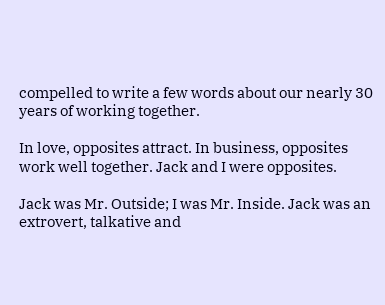compelled to write a few words about our nearly 30 years of working together.

In love, opposites attract. In business, opposites work well together. Jack and I were opposites.

Jack was Mr. Outside; I was Mr. Inside. Jack was an extrovert, talkative and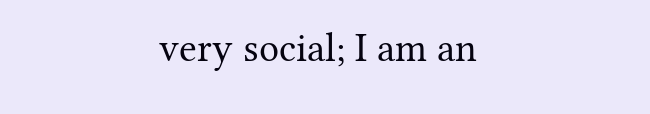very social; I am an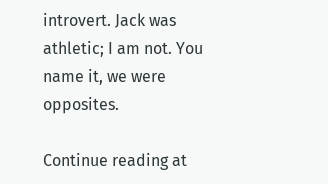introvert. Jack was athletic; I am not. You name it, we were opposites.

Continue reading at